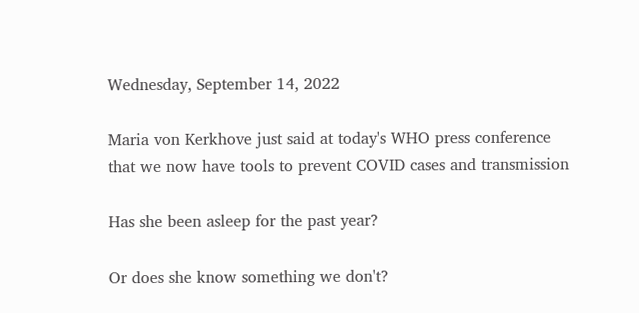Wednesday, September 14, 2022

Maria von Kerkhove just said at today's WHO press conference that we now have tools to prevent COVID cases and transmission

Has she been asleep for the past year?

Or does she know something we don't?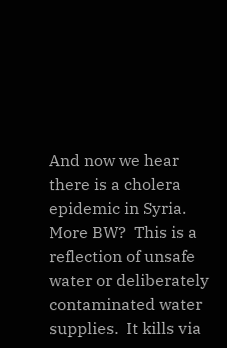And now we hear there is a cholera epidemic in Syria.  More BW?  This is a reflection of unsafe water or deliberately contaminated water supplies.  It kills via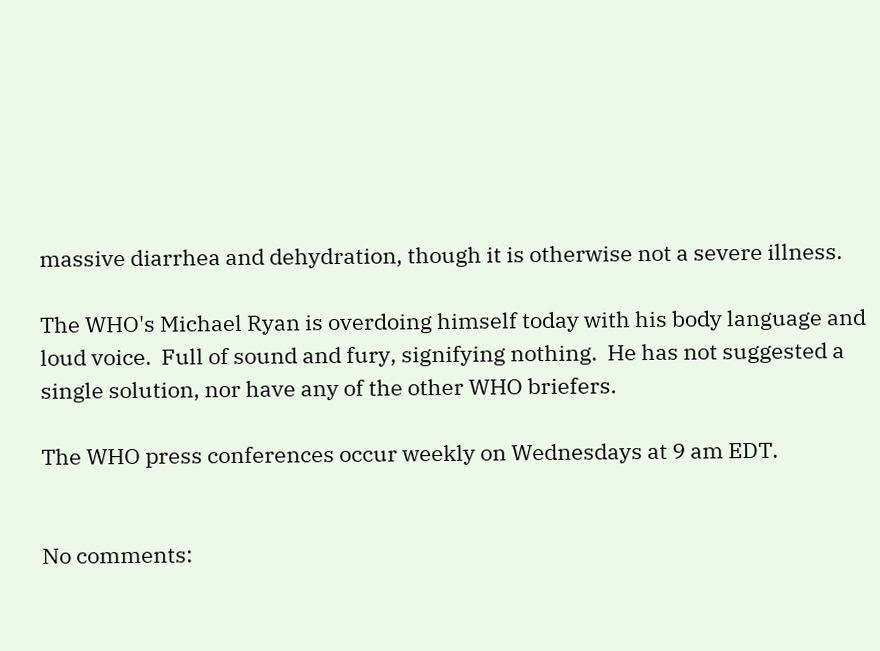massive diarrhea and dehydration, though it is otherwise not a severe illness.

The WHO's Michael Ryan is overdoing himself today with his body language and loud voice.  Full of sound and fury, signifying nothing.  He has not suggested a single solution, nor have any of the other WHO briefers.

The WHO press conferences occur weekly on Wednesdays at 9 am EDT.


No comments: